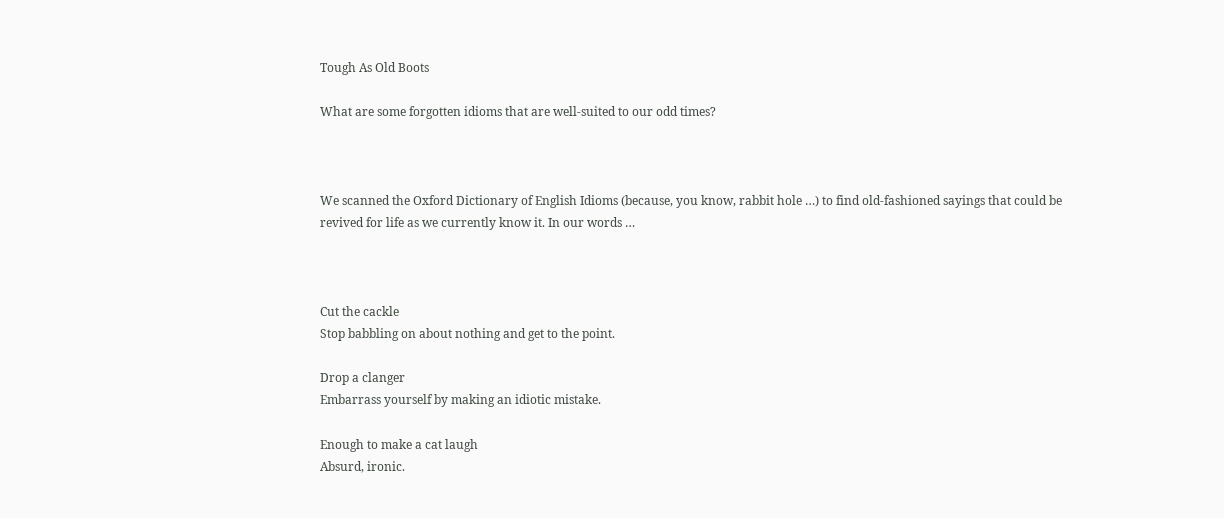Tough As Old Boots

What are some forgotten idioms that are well-suited to our odd times?



We scanned the Oxford Dictionary of English Idioms (because, you know, rabbit hole …) to find old-fashioned sayings that could be revived for life as we currently know it. In our words …



Cut the cackle
Stop babbling on about nothing and get to the point.

Drop a clanger
Embarrass yourself by making an idiotic mistake.

Enough to make a cat laugh
Absurd, ironic.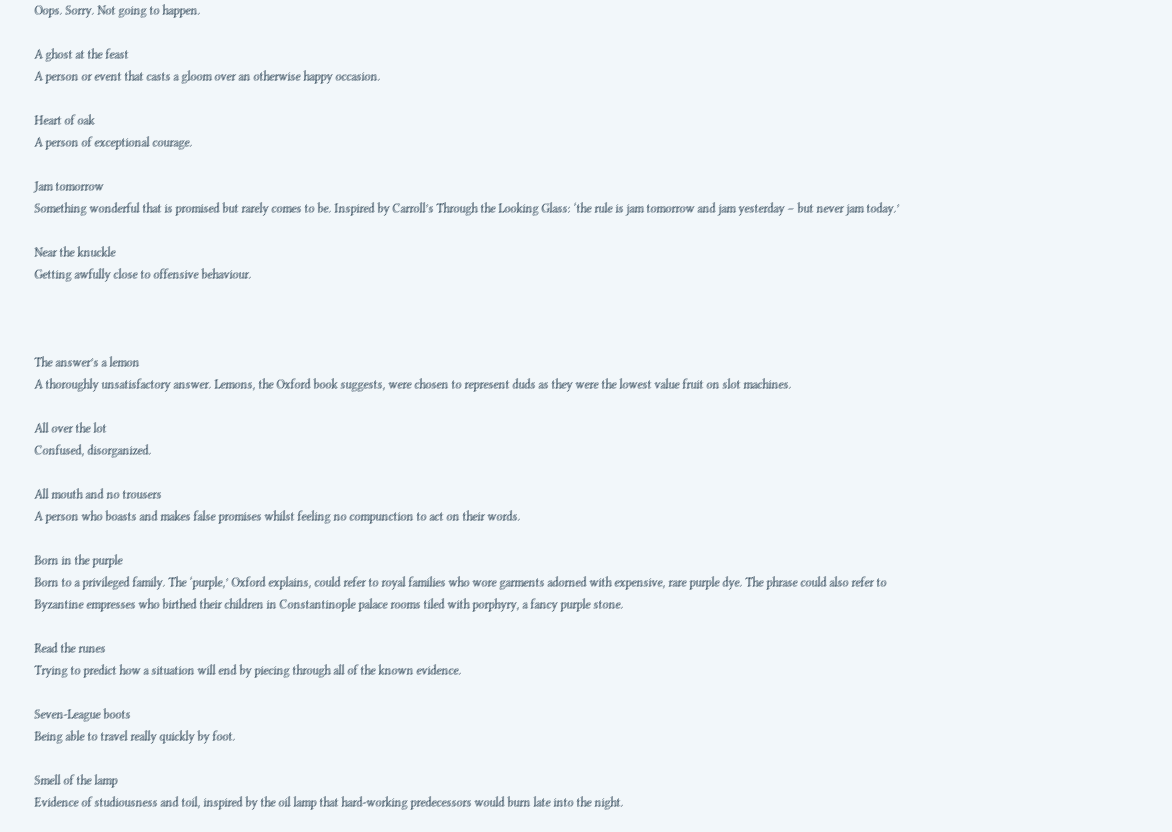Oops. Sorry. Not going to happen.

A ghost at the feast
A person or event that casts a gloom over an otherwise happy occasion.

Heart of oak
A person of exceptional courage.

Jam tomorrow
Something wonderful that is promised but rarely comes to be. Inspired by Carroll’s Through the Looking Glass: ‘the rule is jam tomorrow and jam yesterday – but never jam today.’

Near the knuckle
Getting awfully close to offensive behaviour.



The answer’s a lemon
A thoroughly unsatisfactory answer. Lemons, the Oxford book suggests, were chosen to represent duds as they were the lowest value fruit on slot machines.

All over the lot
Confused, disorganized.

All mouth and no trousers
A person who boasts and makes false promises whilst feeling no compunction to act on their words.

Born in the purple
Born to a privileged family. The ‘purple,’ Oxford explains, could refer to royal families who wore garments adorned with expensive, rare purple dye. The phrase could also refer to Byzantine empresses who birthed their children in Constantinople palace rooms tiled with porphyry, a fancy purple stone.

Read the runes
Trying to predict how a situation will end by piecing through all of the known evidence.

Seven-League boots
Being able to travel really quickly by foot.

Smell of the lamp
Evidence of studiousness and toil, inspired by the oil lamp that hard-working predecessors would burn late into the night.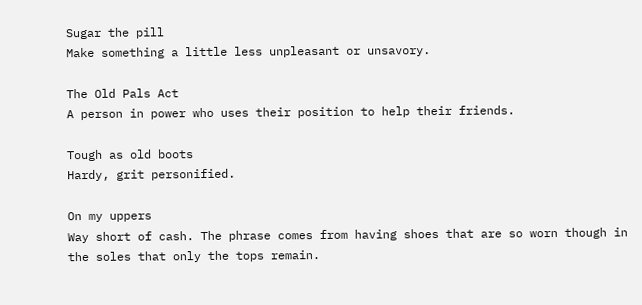Sugar the pill
Make something a little less unpleasant or unsavory.

The Old Pals Act
A person in power who uses their position to help their friends.

Tough as old boots
Hardy, grit personified.

On my uppers
Way short of cash. The phrase comes from having shoes that are so worn though in the soles that only the tops remain.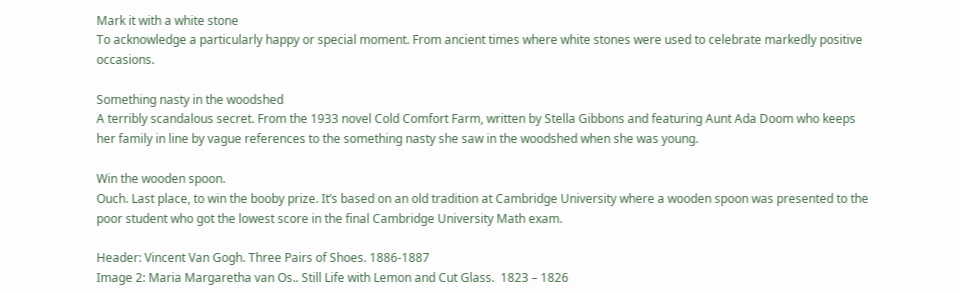Mark it with a white stone
To acknowledge a particularly happy or special moment. From ancient times where white stones were used to celebrate markedly positive occasions.

Something nasty in the woodshed
A terribly scandalous secret. From the 1933 novel Cold Comfort Farm, written by Stella Gibbons and featuring Aunt Ada Doom who keeps her family in line by vague references to the something nasty she saw in the woodshed when she was young.

Win the wooden spoon.
Ouch. Last place, to win the booby prize. It’s based on an old tradition at Cambridge University where a wooden spoon was presented to the poor student who got the lowest score in the final Cambridge University Math exam.

Header: Vincent Van Gogh. Three Pairs of Shoes. 1886-1887
Image 2: Maria Margaretha van Os.. Still Life with Lemon and Cut Glass.  1823 – 1826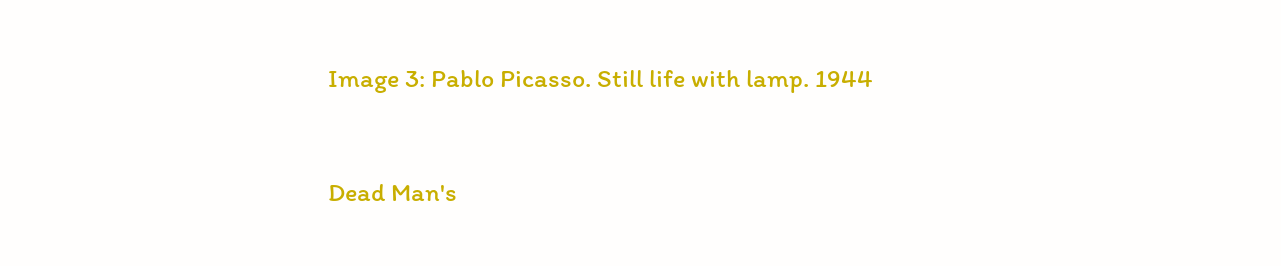Image 3: Pablo Picasso. Still life with lamp. 1944



Dead Man's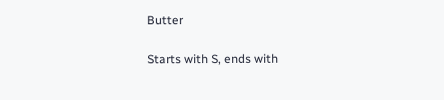Butter


Starts with S, ends with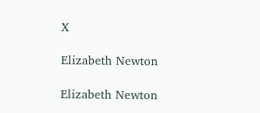X

Elizabeth Newton

Elizabeth Newton